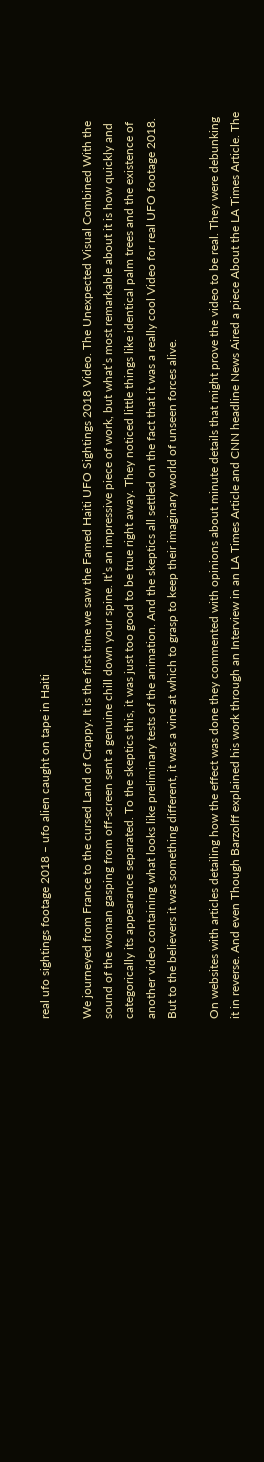real ufo sightings footage 2018 – ufo alien caught on tape in Haiti

We journeyed from France to the cursed Land of Crappy. It is the first time we saw the Famed Haiti UFO Sightings 2018 Video. The Unexpected Visual Combined With the sound of the woman gasping from off-screen sent a genuine chill down your spine. It’s an impressive piece of work, but what’s most remarkable about it is how quickly and categorically its appearance separated. To the skeptics this, it was just too good to be true right away. They noticed little things like identical palm trees and the existence of another video containing what looks like preliminary tests of the animation. And the skeptics all settled on the fact that it was a really cool Video for real UFO footage 2018. But to the believers it was something different, it was a vine at which to grasp to keep their imaginary world of unseen forces alive.

On websites with articles detailing how the effect was done they commented with opinions about minute details that might prove the video to be real. They were debunking it in reverse. And even Though Barzolff explained his work through an Interview in an LA Times Article and CNN headline News Aired a piece About the LA Times Article. The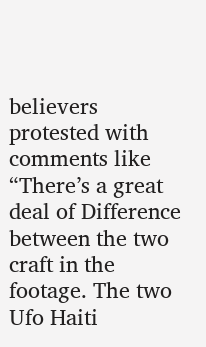believers protested with comments like “There’s a great deal of Difference between the two craft in the footage. The two Ufo Haiti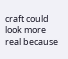craft could look more real because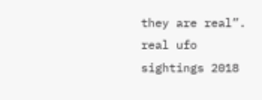they are real”.
real ufo sightings 2018